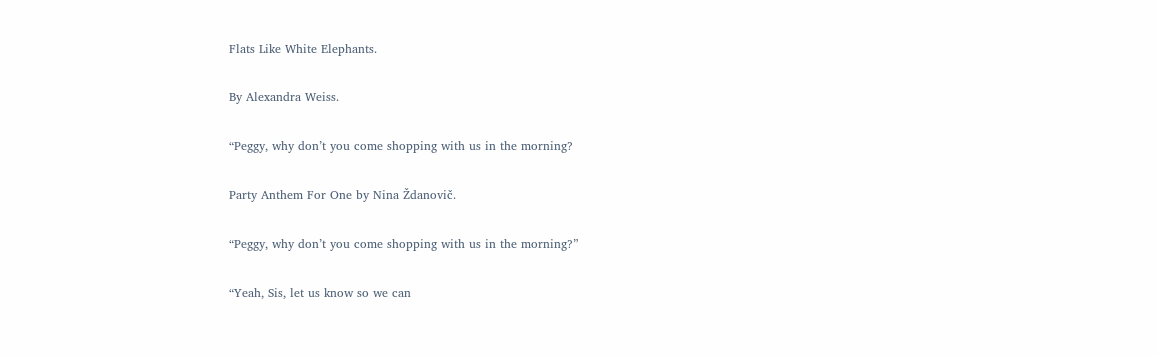Flats Like White Elephants.

By Alexandra Weiss.

“Peggy, why don’t you come shopping with us in the morning?

Party Anthem For One by Nina Ždanovič.

“Peggy, why don’t you come shopping with us in the morning?”

“Yeah, Sis, let us know so we can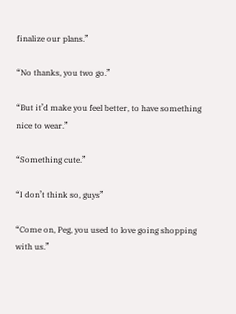finalize our plans.”

“No thanks, you two go.”

“But it’d make you feel better, to have something nice to wear.”

“Something cute.”

“I don’t think so, guys”

“Come on, Peg, you used to love going shopping with us.”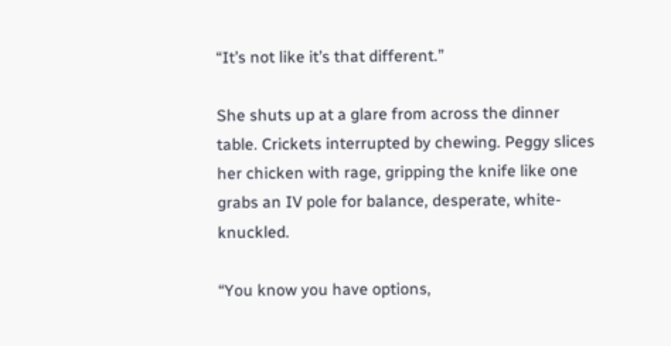“It’s not like it’s that different.”

She shuts up at a glare from across the dinner table. Crickets interrupted by chewing. Peggy slices her chicken with rage, gripping the knife like one grabs an IV pole for balance, desperate, white-knuckled.

“You know you have options,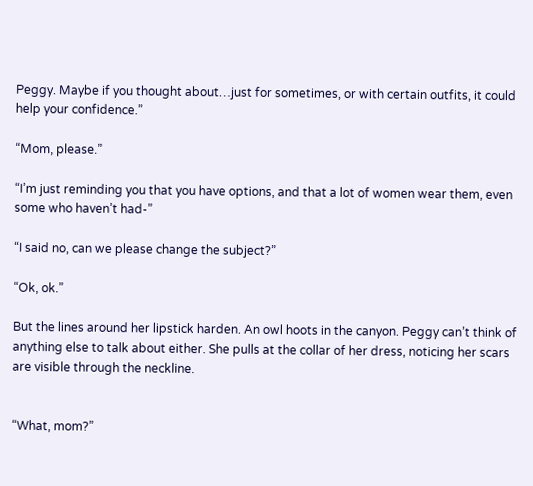Peggy. Maybe if you thought about…just for sometimes, or with certain outfits, it could help your confidence.”

“Mom, please.”

“I’m just reminding you that you have options, and that a lot of women wear them, even some who haven’t had-”

“I said no, can we please change the subject?”

“Ok, ok.”

But the lines around her lipstick harden. An owl hoots in the canyon. Peggy can’t think of anything else to talk about either. She pulls at the collar of her dress, noticing her scars are visible through the neckline.


“What, mom?”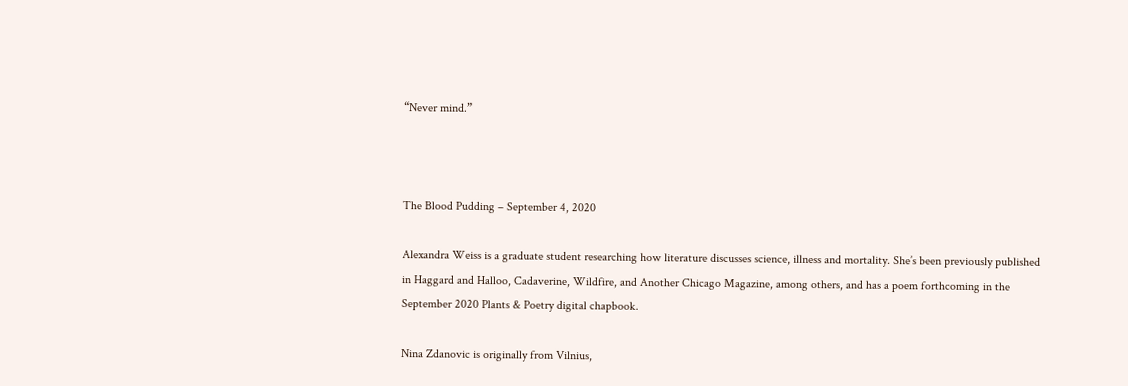“Never mind.”



The Blood Pudding – September 4, 2020

Alexandra Weiss is a graduate student researching how literature discusses science, illness and mortality. She’s been previously published in Haggard and Halloo, Cadaverine, Wildfire, and Another Chicago Magazine, among others, and has a poem forthcoming in the September 2020 Plants & Poetry digital chapbook.

Nina Zdanovic is originally from Vilnius,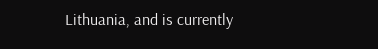Lithuania, and is currently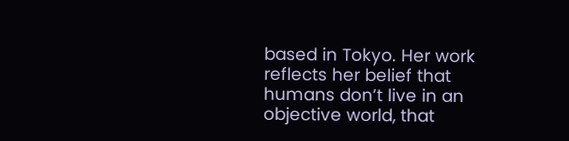based in Tokyo. Her work reflects her belief that humans don’t live in an objective world, that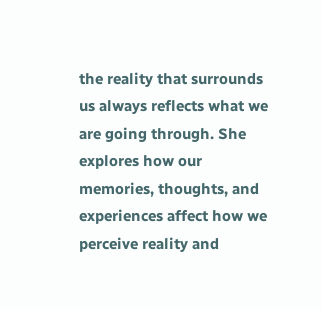the reality that surrounds us always reflects what we are going through. She explores how our memories, thoughts, and experiences affect how we perceive reality and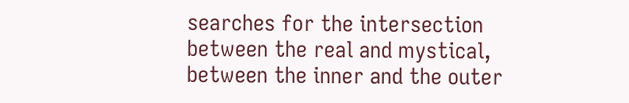searches for the intersection between the real and mystical, between the inner and the outer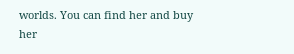worlds. You can find her and buy her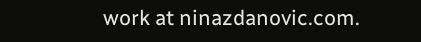work at ninazdanovic.com.